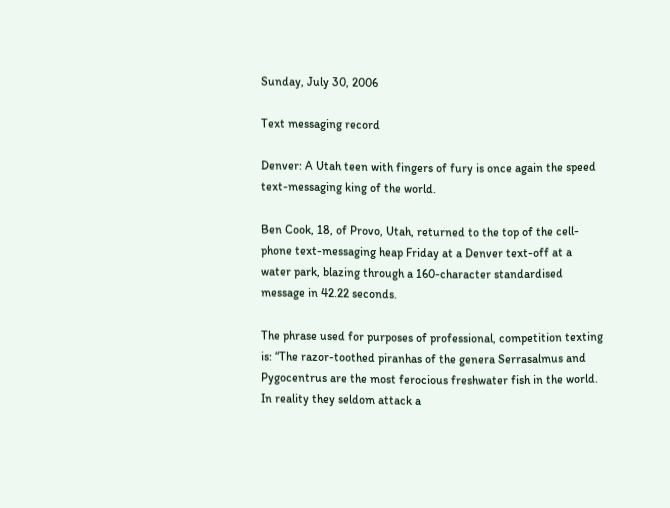Sunday, July 30, 2006

Text messaging record

Denver: A Utah teen with fingers of fury is once again the speed text-messaging king of the world.

Ben Cook, 18, of Provo, Utah, returned to the top of the cell-phone text-messaging heap Friday at a Denver text-off at a water park, blazing through a 160-character standardised message in 42.22 seconds.

The phrase used for purposes of professional, competition texting is: “The razor-toothed piranhas of the genera Serrasalmus and Pygocentrus are the most ferocious freshwater fish in the world. In reality they seldom attack a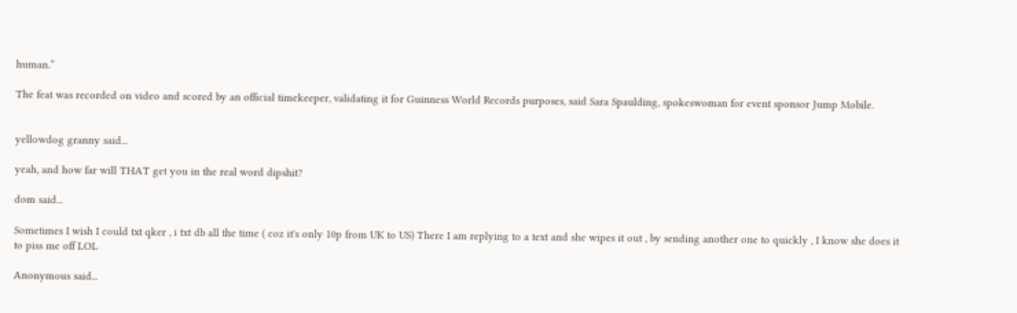human.”

The feat was recorded on video and scored by an official timekeeper, validating it for Guinness World Records purposes, said Sara Spaulding, spokeswoman for event sponsor Jump Mobile.


yellowdog granny said...

yeah, and how far will THAT get you in the real word dipshit?

dom said...

Sometimes I wish I could txt qker , i txt db all the time ( coz it's only 10p from UK to US) There I am replying to a text and she wipes it out , by sending another one to quickly , I know she does it to piss me off LOL

Anonymous said...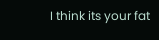I think its your fat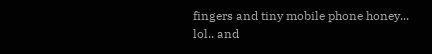fingers and tiny mobile phone honey... lol.. and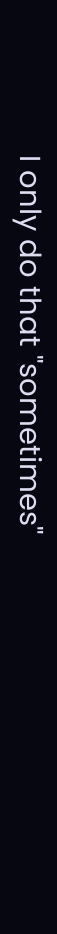I only do that "sometimes"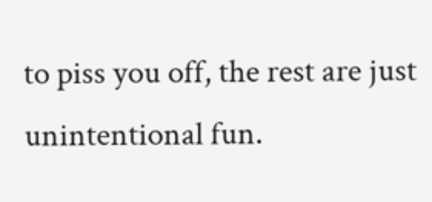to piss you off, the rest are just unintentional fun.